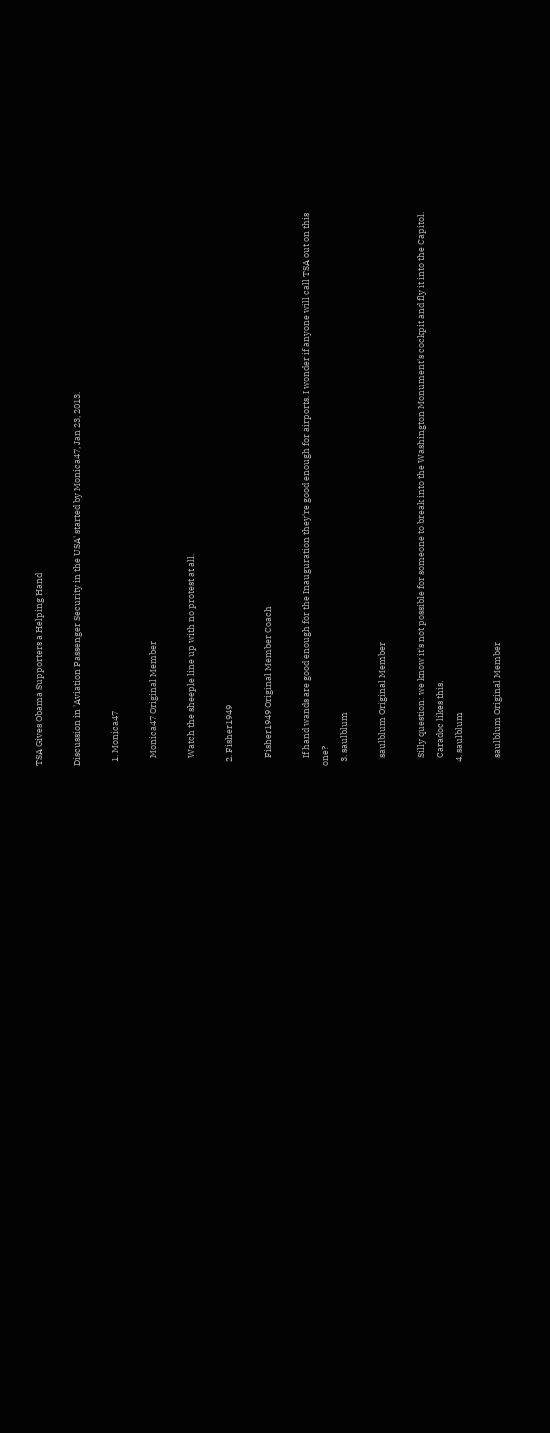TSA Gives Obama Supporters a Helping Hand

Discussion in 'Aviation Passenger Security in the USA' started by Monica47, Jan 23, 2013.

  1. Monica47

    Monica47 Original Member

    Watch the sheeple line up with no protest at all.

  2. Fisher1949

    Fisher1949 Original Member Coach

    If hand wands are good enough for the Inauguration they're good enough for airports. I wonder if anyone will call TSA out on this one?
  3. saulblum

    saulblum Original Member

    Silly question: we know it's not possible for someone to break into the Washington Monument's cockpit and fly it into the Capitol.
    Caradoc likes this.
  4. saulblum

    saulblum Original Member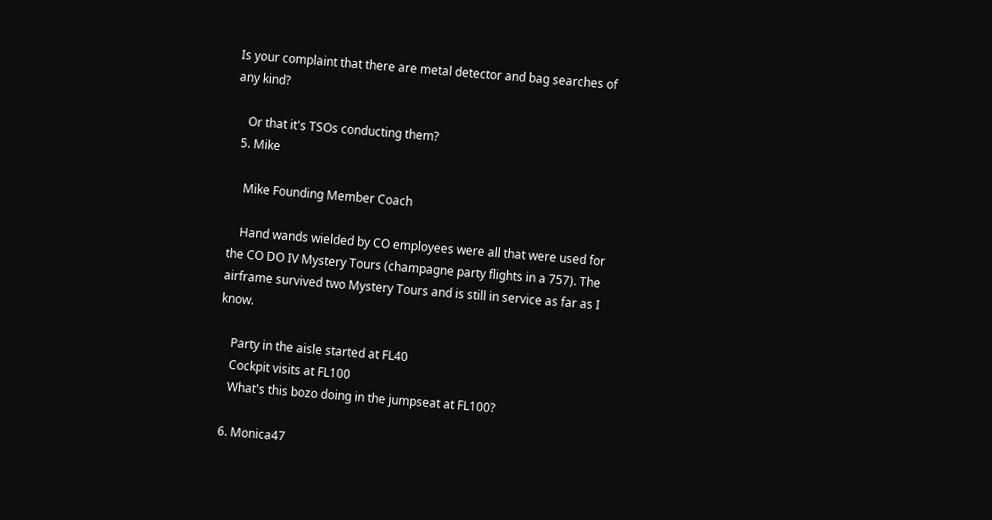Is your complaint that there are metal detector and bag searches of any kind?

    Or that it's TSOs conducting them?
  5. Mike

    Mike Founding Member Coach

    Hand wands wielded by CO employees were all that were used for the CO DO IV Mystery Tours (champagne party flights in a 757). The airframe survived two Mystery Tours and is still in service as far as I know.

    Party in the aisle started at FL40
    Cockpit visits at FL100
    What's this bozo doing in the jumpseat at FL100?

  6. Monica47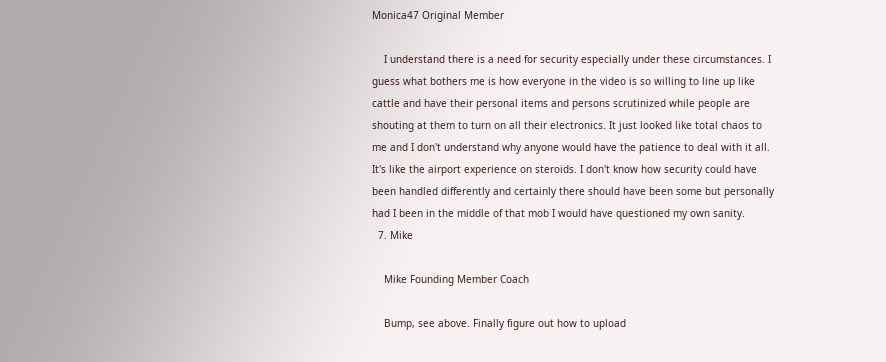Monica47 Original Member

    I understand there is a need for security especially under these circumstances. I guess what bothers me is how everyone in the video is so willing to line up like cattle and have their personal items and persons scrutinized while people are shouting at them to turn on all their electronics. It just looked like total chaos to me and I don't understand why anyone would have the patience to deal with it all. It's like the airport experience on steroids. I don't know how security could have been handled differently and certainly there should have been some but personally had I been in the middle of that mob I would have questioned my own sanity.
  7. Mike

    Mike Founding Member Coach

    Bump, see above. Finally figure out how to upload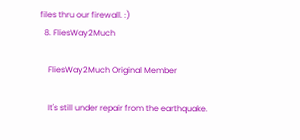files thru our firewall. :)
  8. FliesWay2Much

    FliesWay2Much Original Member

    It's still under repair from the earthquake.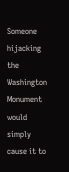Someone hijacking the Washington Monument would simply cause it to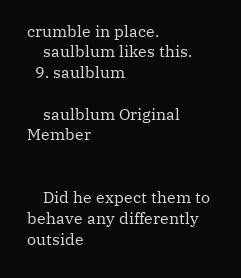crumble in place.
    saulblum likes this.
  9. saulblum

    saulblum Original Member


    Did he expect them to behave any differently outside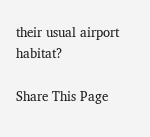their usual airport habitat?

Share This Page